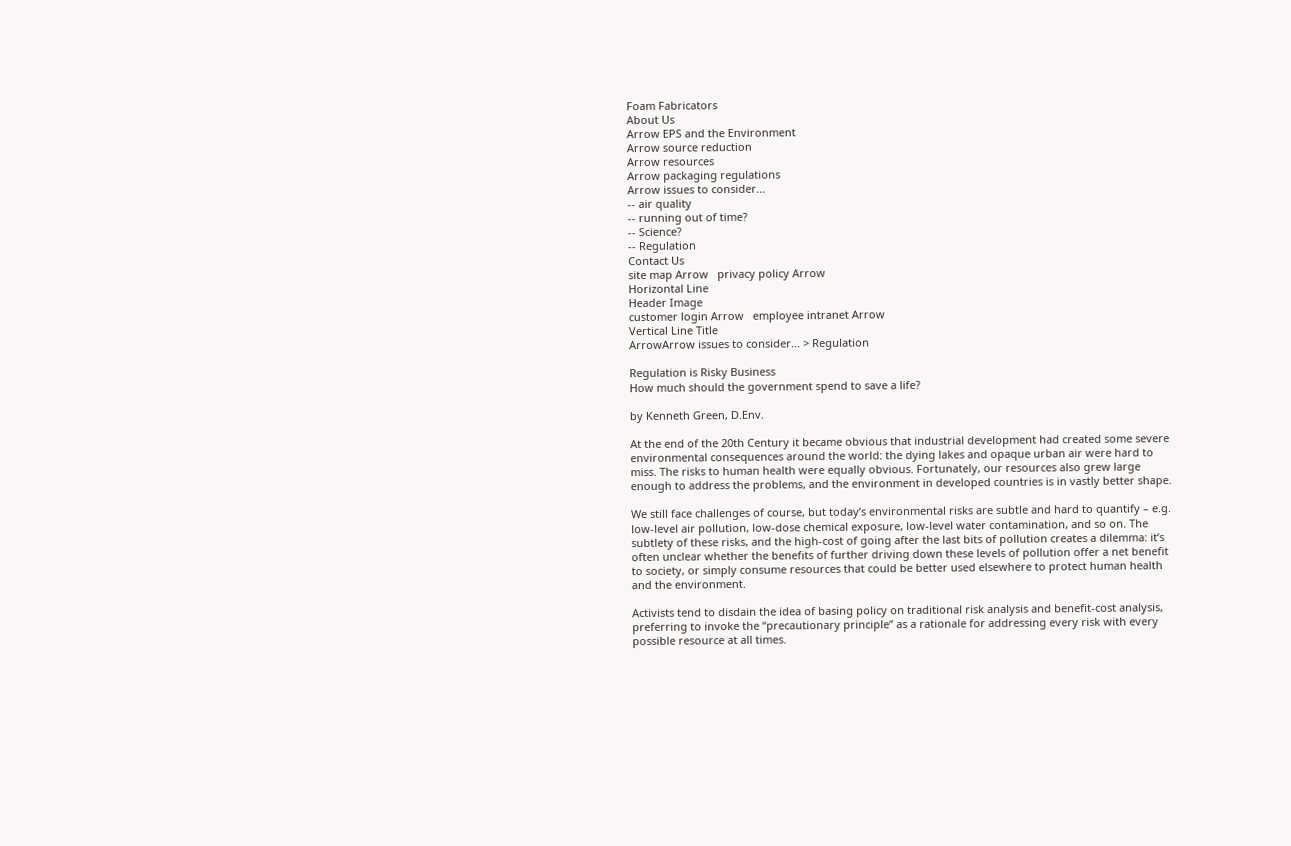Foam Fabricators
About Us
Arrow EPS and the Environment
Arrow source reduction
Arrow resources
Arrow packaging regulations
Arrow issues to consider...
-- air quality
-- running out of time?
-- Science?
-- Regulation
Contact Us
site map Arrow   privacy policy Arrow
Horizontal Line
Header Image
customer login Arrow   employee intranet Arrow
Vertical Line Title
ArrowArrow issues to consider... > Regulation

Regulation is Risky Business
How much should the government spend to save a life?

by Kenneth Green, D.Env.

At the end of the 20th Century it became obvious that industrial development had created some severe environmental consequences around the world: the dying lakes and opaque urban air were hard to miss. The risks to human health were equally obvious. Fortunately, our resources also grew large enough to address the problems, and the environment in developed countries is in vastly better shape.

We still face challenges of course, but today’s environmental risks are subtle and hard to quantify – e.g. low-level air pollution, low-dose chemical exposure, low-level water contamination, and so on. The subtlety of these risks, and the high-cost of going after the last bits of pollution creates a dilemma: it’s often unclear whether the benefits of further driving down these levels of pollution offer a net benefit to society, or simply consume resources that could be better used elsewhere to protect human health and the environment.

Activists tend to disdain the idea of basing policy on traditional risk analysis and benefit-cost analysis, preferring to invoke the “precautionary principle” as a rationale for addressing every risk with every possible resource at all times.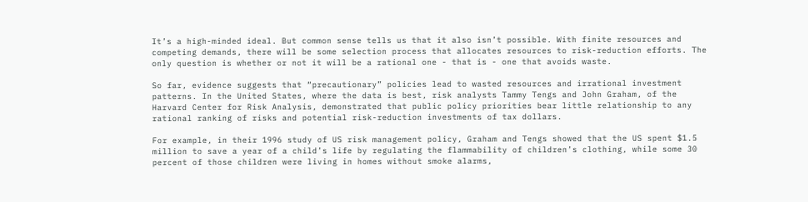It’s a high-minded ideal. But common sense tells us that it also isn’t possible. With finite resources and competing demands, there will be some selection process that allocates resources to risk-reduction efforts. The only question is whether or not it will be a rational one - that is - one that avoids waste.

So far, evidence suggests that “precautionary” policies lead to wasted resources and irrational investment patterns. In the United States, where the data is best, risk analysts Tammy Tengs and John Graham, of the Harvard Center for Risk Analysis, demonstrated that public policy priorities bear little relationship to any rational ranking of risks and potential risk-reduction investments of tax dollars.

For example, in their 1996 study of US risk management policy, Graham and Tengs showed that the US spent $1.5 million to save a year of a child’s life by regulating the flammability of children’s clothing, while some 30 percent of those children were living in homes without smoke alarms,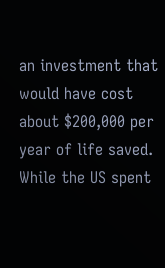an investment that would have cost about $200,000 per year of life saved. While the US spent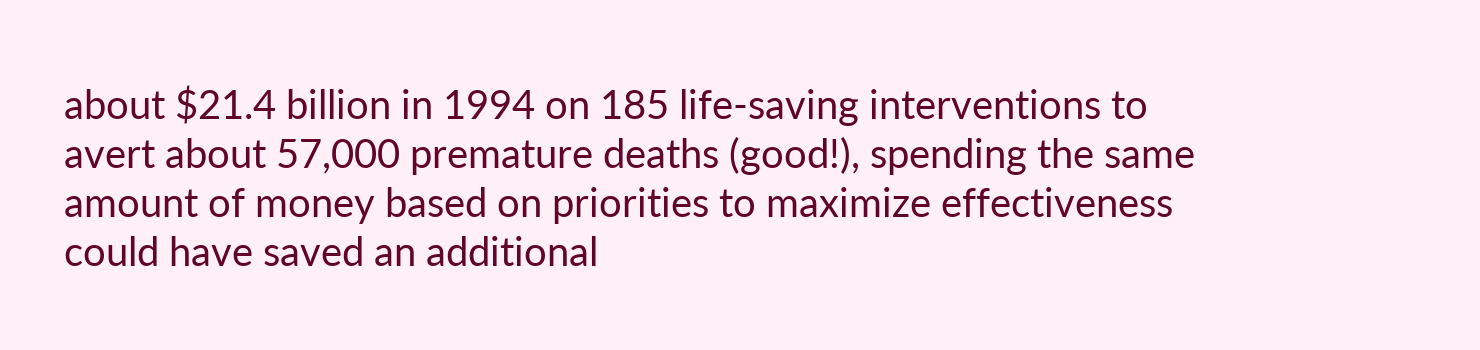about $21.4 billion in 1994 on 185 life-saving interventions to avert about 57,000 premature deaths (good!), spending the same amount of money based on priorities to maximize effectiveness could have saved an additional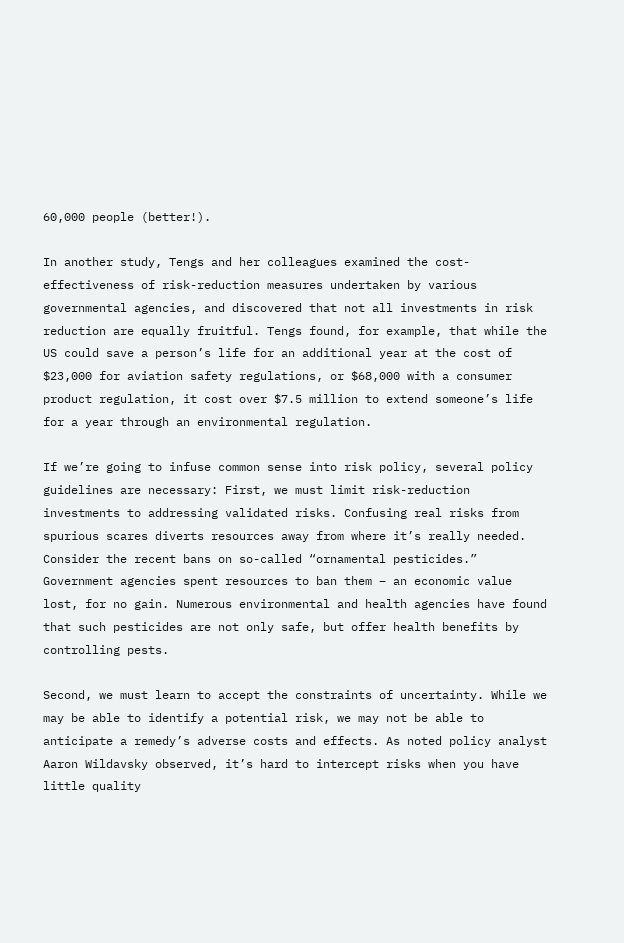60,000 people (better!).

In another study, Tengs and her colleagues examined the cost-effectiveness of risk-reduction measures undertaken by various governmental agencies, and discovered that not all investments in risk reduction are equally fruitful. Tengs found, for example, that while the US could save a person’s life for an additional year at the cost of $23,000 for aviation safety regulations, or $68,000 with a consumer product regulation, it cost over $7.5 million to extend someone’s life for a year through an environmental regulation.

If we’re going to infuse common sense into risk policy, several policy guidelines are necessary: First, we must limit risk-reduction investments to addressing validated risks. Confusing real risks from spurious scares diverts resources away from where it’s really needed. Consider the recent bans on so-called “ornamental pesticides.” Government agencies spent resources to ban them – an economic value lost, for no gain. Numerous environmental and health agencies have found that such pesticides are not only safe, but offer health benefits by controlling pests.

Second, we must learn to accept the constraints of uncertainty. While we may be able to identify a potential risk, we may not be able to anticipate a remedy’s adverse costs and effects. As noted policy analyst Aaron Wildavsky observed, it’s hard to intercept risks when you have little quality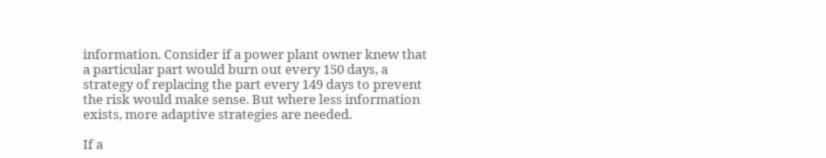information. Consider if a power plant owner knew that a particular part would burn out every 150 days, a strategy of replacing the part every 149 days to prevent the risk would make sense. But where less information exists, more adaptive strategies are needed.

If a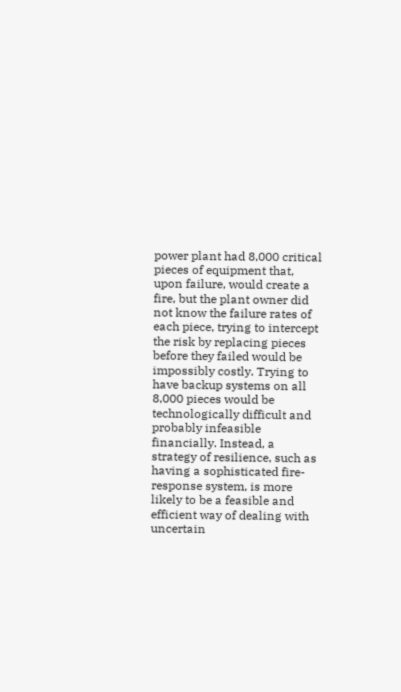power plant had 8,000 critical pieces of equipment that, upon failure, would create a fire, but the plant owner did not know the failure rates of each piece, trying to intercept the risk by replacing pieces before they failed would be impossibly costly. Trying to have backup systems on all 8,000 pieces would be technologically difficult and probably infeasible financially. Instead, a strategy of resilience, such as having a sophisticated fire-response system, is more likely to be a feasible and efficient way of dealing with uncertain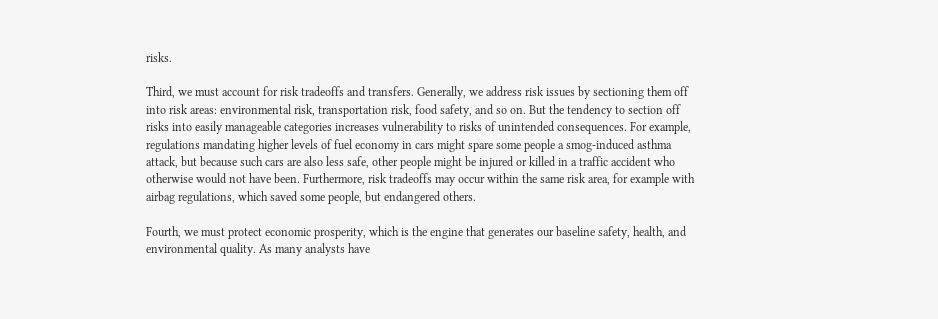risks.

Third, we must account for risk tradeoffs and transfers. Generally, we address risk issues by sectioning them off into risk areas: environmental risk, transportation risk, food safety, and so on. But the tendency to section off risks into easily manageable categories increases vulnerability to risks of unintended consequences. For example, regulations mandating higher levels of fuel economy in cars might spare some people a smog-induced asthma attack, but because such cars are also less safe, other people might be injured or killed in a traffic accident who otherwise would not have been. Furthermore, risk tradeoffs may occur within the same risk area, for example with airbag regulations, which saved some people, but endangered others.

Fourth, we must protect economic prosperity, which is the engine that generates our baseline safety, health, and environmental quality. As many analysts have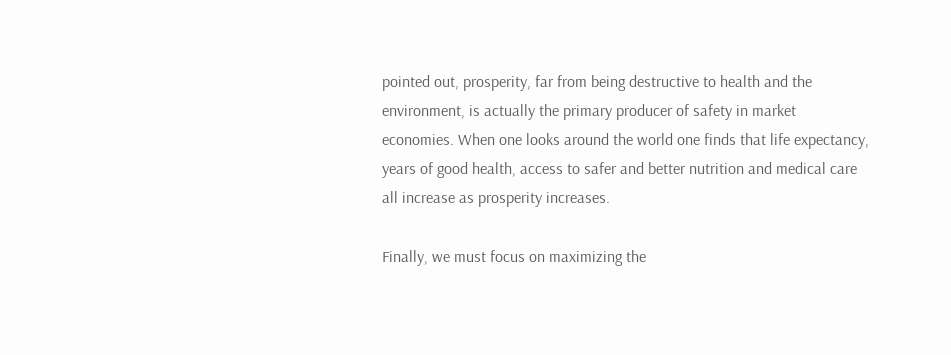pointed out, prosperity, far from being destructive to health and the environment, is actually the primary producer of safety in market economies. When one looks around the world one finds that life expectancy, years of good health, access to safer and better nutrition and medical care all increase as prosperity increases.

Finally, we must focus on maximizing the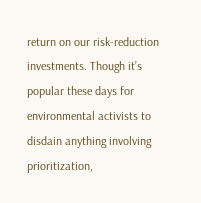return on our risk-reduction investments. Though it’s popular these days for environmental activists to disdain anything involving prioritization,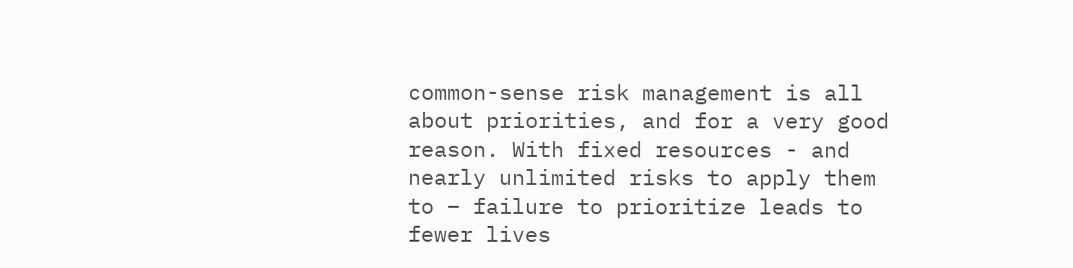common-sense risk management is all about priorities, and for a very good reason. With fixed resources - and nearly unlimited risks to apply them to – failure to prioritize leads to fewer lives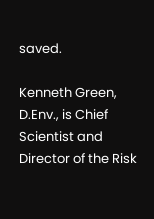saved.

Kenneth Green, D.Env., is Chief Scientist and Director of the Risk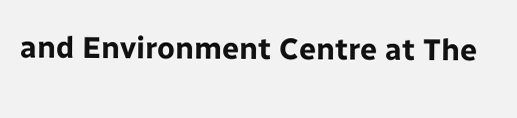and Environment Centre at The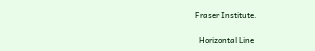Fraser Institute.

  Horizontal Line